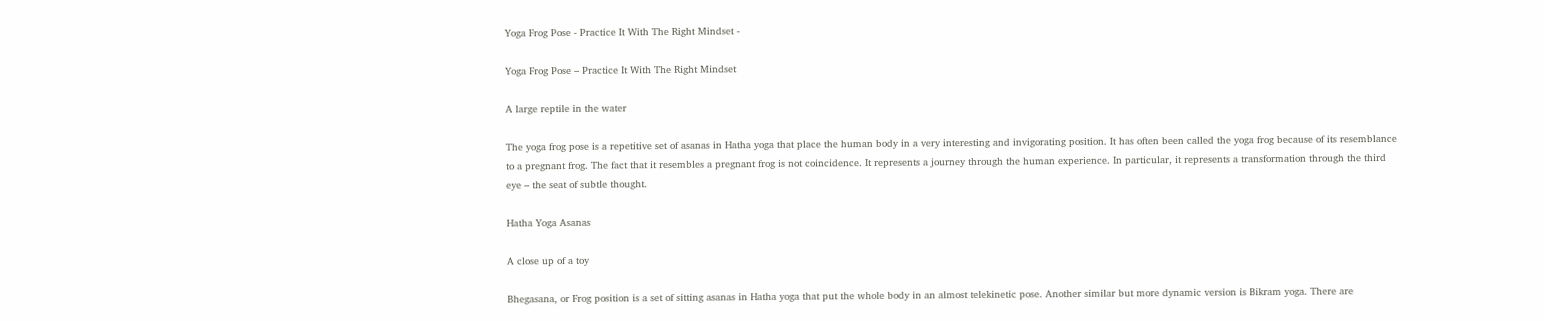Yoga Frog Pose - Practice It With The Right Mindset -

Yoga Frog Pose – Practice It With The Right Mindset

A large reptile in the water

The yoga frog pose is a repetitive set of asanas in Hatha yoga that place the human body in a very interesting and invigorating position. It has often been called the yoga frog because of its resemblance to a pregnant frog. The fact that it resembles a pregnant frog is not coincidence. It represents a journey through the human experience. In particular, it represents a transformation through the third eye – the seat of subtle thought.

Hatha Yoga Asanas

A close up of a toy

Bhegasana, or Frog position is a set of sitting asanas in Hatha yoga that put the whole body in an almost telekinetic pose. Another similar but more dynamic version is Bikram yoga. There are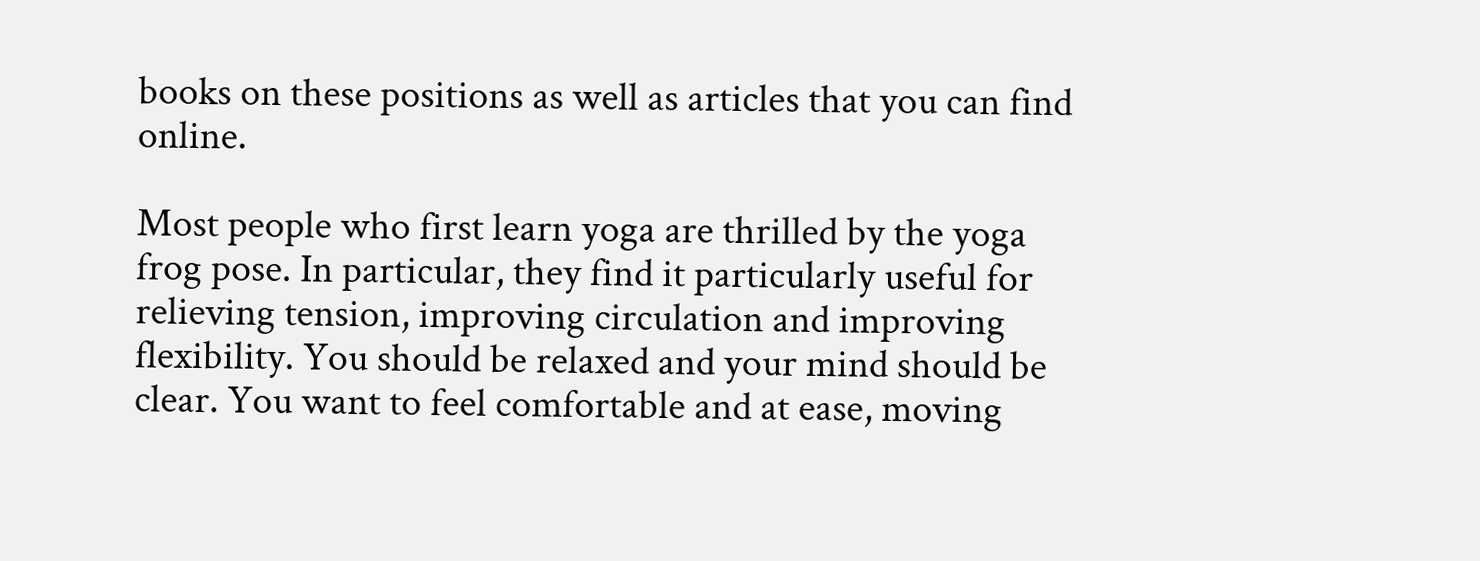books on these positions as well as articles that you can find online.

Most people who first learn yoga are thrilled by the yoga frog pose. In particular, they find it particularly useful for relieving tension, improving circulation and improving flexibility. You should be relaxed and your mind should be clear. You want to feel comfortable and at ease, moving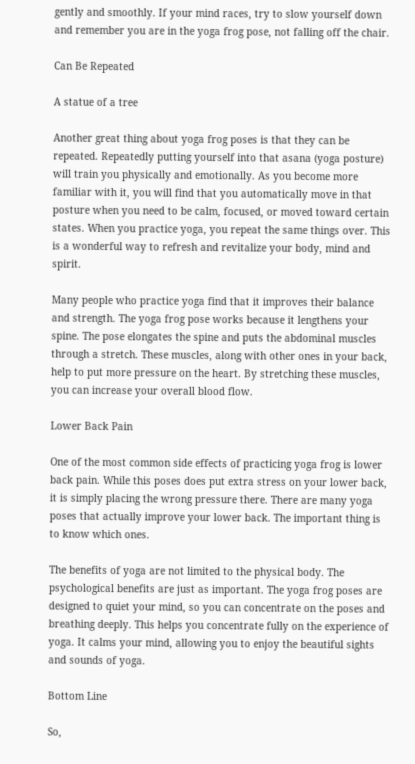gently and smoothly. If your mind races, try to slow yourself down and remember you are in the yoga frog pose, not falling off the chair.

Can Be Repeated

A statue of a tree

Another great thing about yoga frog poses is that they can be repeated. Repeatedly putting yourself into that asana (yoga posture) will train you physically and emotionally. As you become more familiar with it, you will find that you automatically move in that posture when you need to be calm, focused, or moved toward certain states. When you practice yoga, you repeat the same things over. This is a wonderful way to refresh and revitalize your body, mind and spirit.

Many people who practice yoga find that it improves their balance and strength. The yoga frog pose works because it lengthens your spine. The pose elongates the spine and puts the abdominal muscles through a stretch. These muscles, along with other ones in your back, help to put more pressure on the heart. By stretching these muscles, you can increase your overall blood flow.

Lower Back Pain

One of the most common side effects of practicing yoga frog is lower back pain. While this poses does put extra stress on your lower back, it is simply placing the wrong pressure there. There are many yoga poses that actually improve your lower back. The important thing is to know which ones.

The benefits of yoga are not limited to the physical body. The psychological benefits are just as important. The yoga frog poses are designed to quiet your mind, so you can concentrate on the poses and breathing deeply. This helps you concentrate fully on the experience of yoga. It calms your mind, allowing you to enjoy the beautiful sights and sounds of yoga.

Bottom Line

So,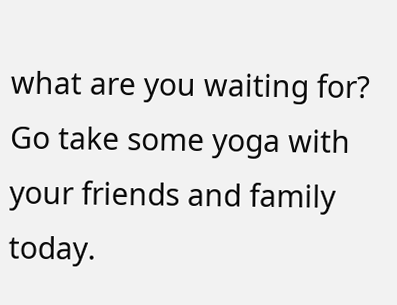what are you waiting for? Go take some yoga with your friends and family today.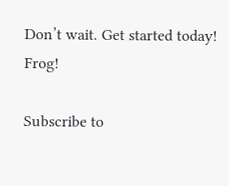Don’t wait. Get started today! Frog!

Subscribe to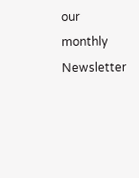our monthly Newsletter